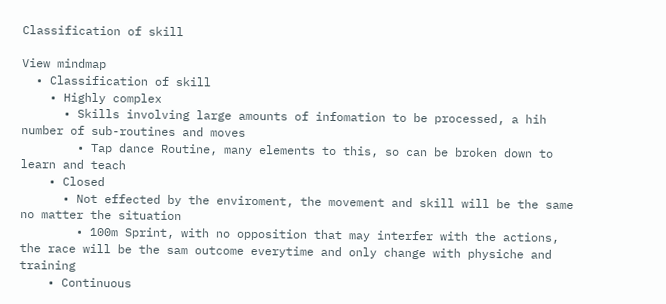Classification of skill

View mindmap
  • Classification of skill
    • Highly complex
      • Skills involving large amounts of infomation to be processed, a hih number of sub-routines and moves
        • Tap dance Routine, many elements to this, so can be broken down to learn and teach
    • Closed
      • Not effected by the enviroment, the movement and skill will be the same no matter the situation
        • 100m Sprint, with no opposition that may interfer with the actions, the race will be the sam outcome everytime and only change with physiche and training
    • Continuous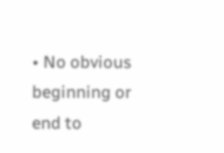• No obvious beginning or end to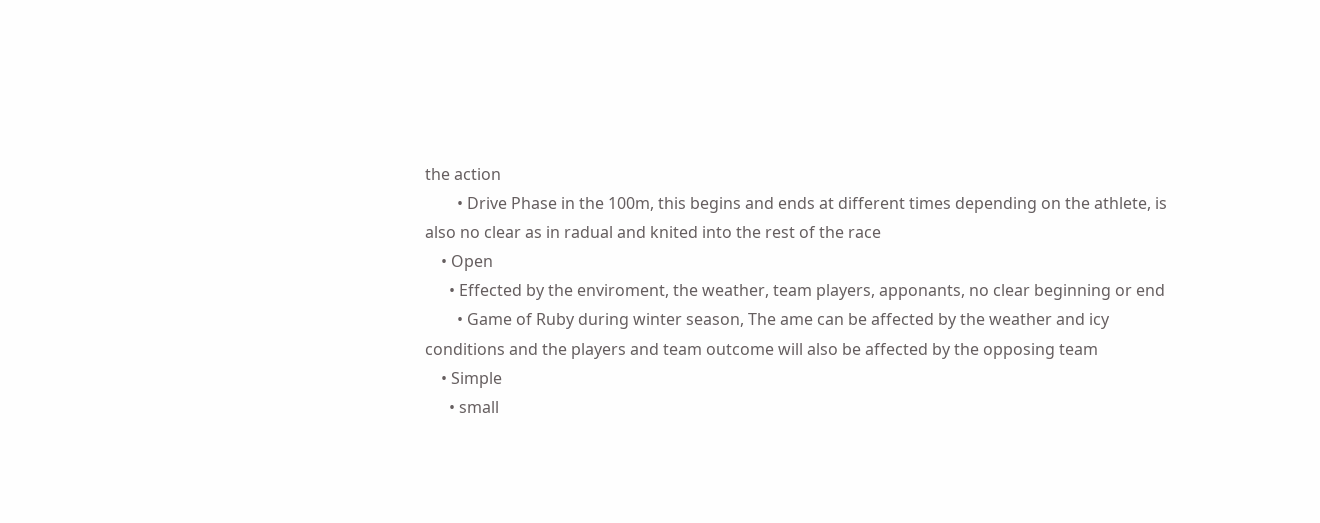the action
        • Drive Phase in the 100m, this begins and ends at different times depending on the athlete, is also no clear as in radual and knited into the rest of the race
    • Open
      • Effected by the enviroment, the weather, team players, apponants, no clear beginning or end
        • Game of Ruby during winter season, The ame can be affected by the weather and icy conditions and the players and team outcome will also be affected by the opposing team
    • Simple
      • small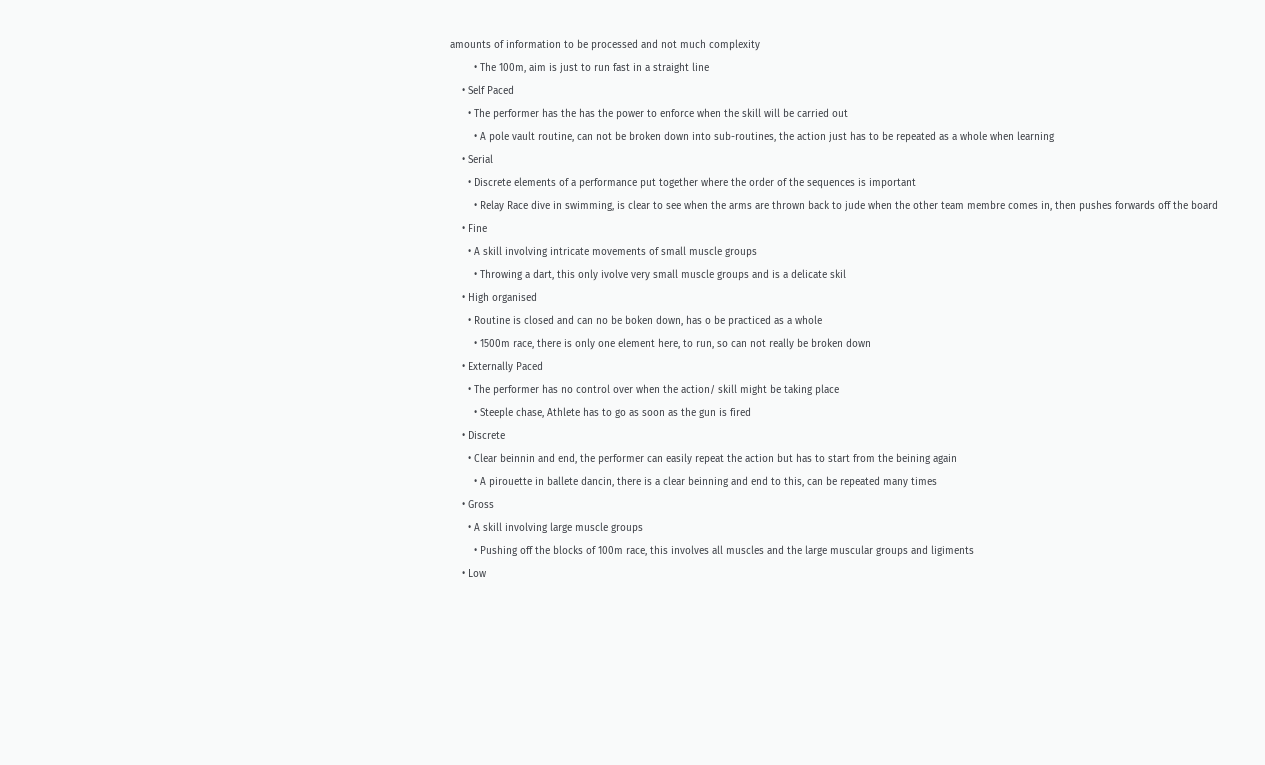amounts of information to be processed and not much complexity
        • The 100m, aim is just to run fast in a straight line
    • Self Paced
      • The performer has the has the power to enforce when the skill will be carried out
        • A pole vault routine, can not be broken down into sub-routines, the action just has to be repeated as a whole when learning
    • Serial
      • Discrete elements of a performance put together where the order of the sequences is important
        • Relay Race dive in swimming, is clear to see when the arms are thrown back to jude when the other team membre comes in, then pushes forwards off the board
    • Fine
      • A skill involving intricate movements of small muscle groups
        • Throwing a dart, this only ivolve very small muscle groups and is a delicate skil
    • High organised
      • Routine is closed and can no be boken down, has o be practiced as a whole
        • 1500m race, there is only one element here, to run, so can not really be broken down
    • Externally Paced
      • The performer has no control over when the action/ skill might be taking place
        • Steeple chase, Athlete has to go as soon as the gun is fired
    • Discrete
      • Clear beinnin and end, the performer can easily repeat the action but has to start from the beining again
        • A pirouette in ballete dancin, there is a clear beinning and end to this, can be repeated many times
    • Gross
      • A skill involving large muscle groups
        • Pushing off the blocks of 100m race, this involves all muscles and the large muscular groups and ligiments
    • Low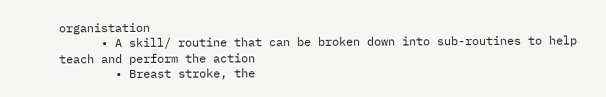organistation
      • A skill/ routine that can be broken down into sub-routines to help teach and perform the action
        • Breast stroke, the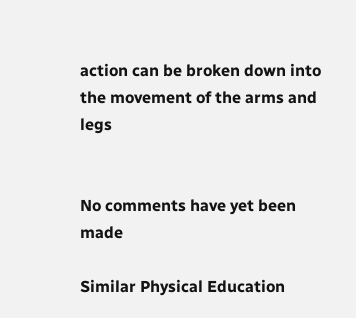action can be broken down into the movement of the arms and legs


No comments have yet been made

Similar Physical Education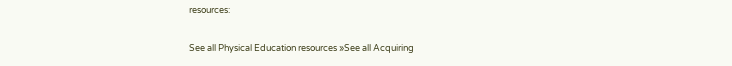resources:

See all Physical Education resources »See all Acquiring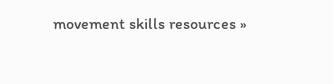movement skills resources »